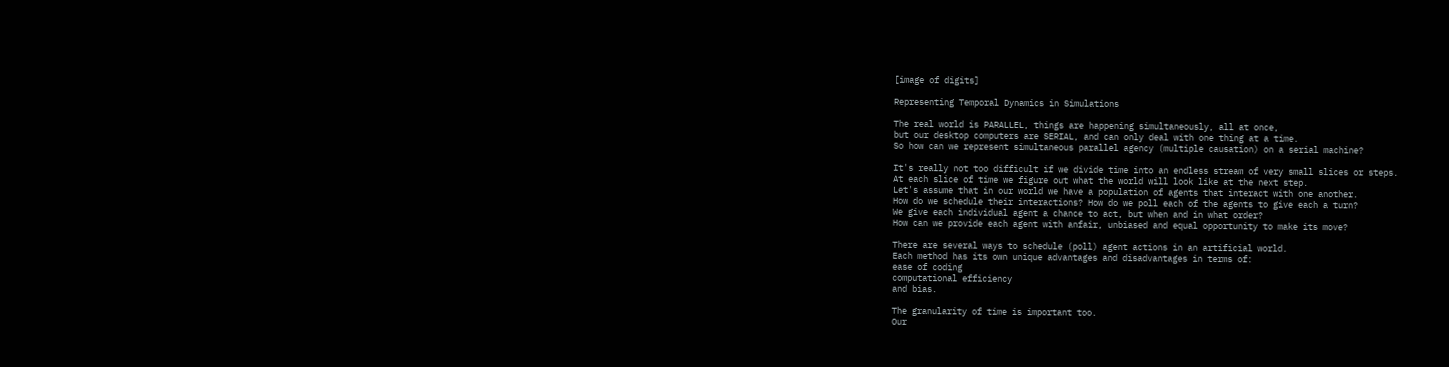[image of digits]

Representing Temporal Dynamics in Simulations

The real world is PARALLEL, things are happening simultaneously, all at once,
but our desktop computers are SERIAL, and can only deal with one thing at a time.
So how can we represent simultaneous parallel agency (multiple causation) on a serial machine?

It's really not too difficult if we divide time into an endless stream of very small slices or steps.
At each slice of time we figure out what the world will look like at the next step.
Let's assume that in our world we have a population of agents that interact with one another.
How do we schedule their interactions? How do we poll each of the agents to give each a turn?
We give each individual agent a chance to act, but when and in what order?
How can we provide each agent with anfair, unbiased and equal opportunity to make its move?

There are several ways to schedule (poll) agent actions in an artificial world.
Each method has its own unique advantages and disadvantages in terms of:
ease of coding
computational efficiency
and bias.

The granularity of time is important too.
Our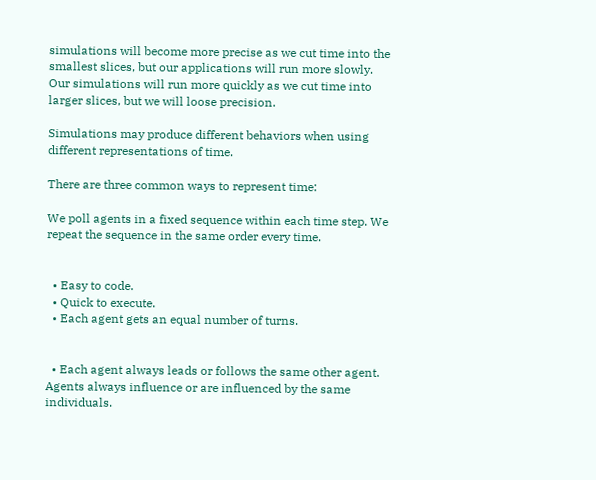simulations will become more precise as we cut time into the smallest slices, but our applications will run more slowly.
Our simulations will run more quickly as we cut time into larger slices, but we will loose precision.

Simulations may produce different behaviors when using different representations of time.

There are three common ways to represent time:

We poll agents in a fixed sequence within each time step. We repeat the sequence in the same order every time.


  • Easy to code.
  • Quick to execute.
  • Each agent gets an equal number of turns.


  • Each agent always leads or follows the same other agent. Agents always influence or are influenced by the same individuals.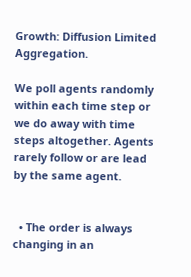Growth: Diffusion Limited Aggregation.

We poll agents randomly within each time step or we do away with time steps altogether. Agents rarely follow or are lead by the same agent.


  • The order is always changing in an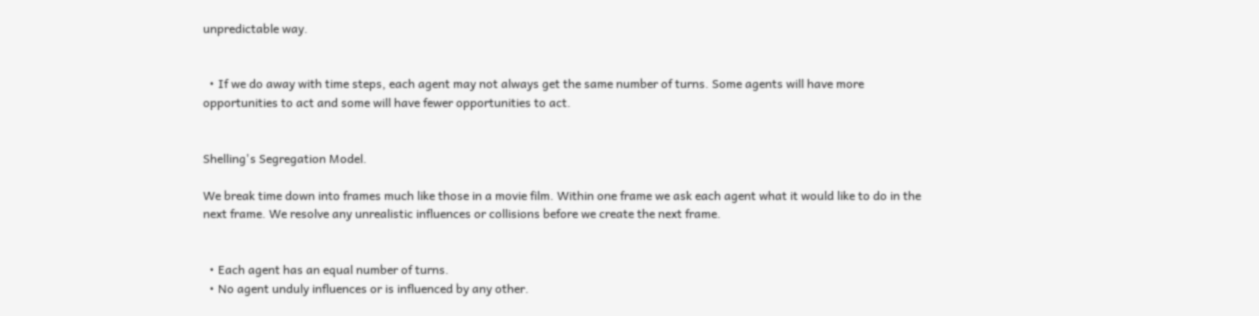unpredictable way.


  • If we do away with time steps, each agent may not always get the same number of turns. Some agents will have more opportunities to act and some will have fewer opportunities to act.


Shelling's Segregation Model.

We break time down into frames much like those in a movie film. Within one frame we ask each agent what it would like to do in the next frame. We resolve any unrealistic influences or collisions before we create the next frame.


  • Each agent has an equal number of turns.
  • No agent unduly influences or is influenced by any other.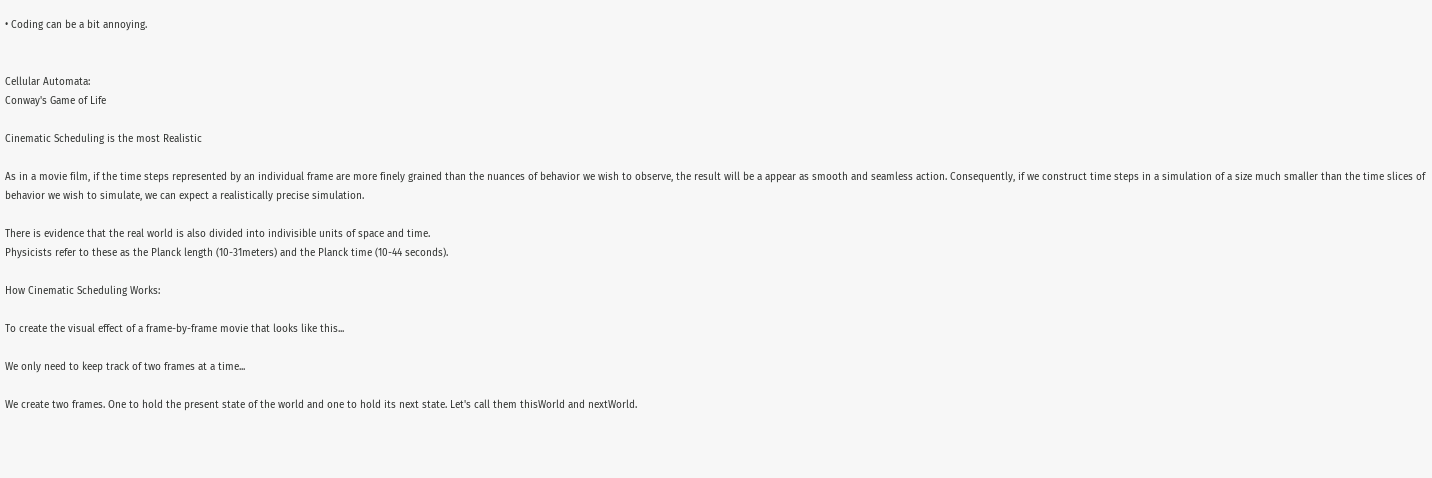• Coding can be a bit annoying.


Cellular Automata:
Conway's Game of Life

Cinematic Scheduling is the most Realistic

As in a movie film, if the time steps represented by an individual frame are more finely grained than the nuances of behavior we wish to observe, the result will be a appear as smooth and seamless action. Consequently, if we construct time steps in a simulation of a size much smaller than the time slices of behavior we wish to simulate, we can expect a realistically precise simulation.

There is evidence that the real world is also divided into indivisible units of space and time.
Physicists refer to these as the Planck length (10-31meters) and the Planck time (10-44 seconds).

How Cinematic Scheduling Works:

To create the visual effect of a frame-by-frame movie that looks like this...

We only need to keep track of two frames at a time...

We create two frames. One to hold the present state of the world and one to hold its next state. Let's call them thisWorld and nextWorld.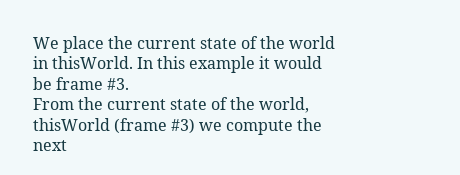We place the current state of the world in thisWorld. In this example it would be frame #3.
From the current state of the world, thisWorld (frame #3) we compute the next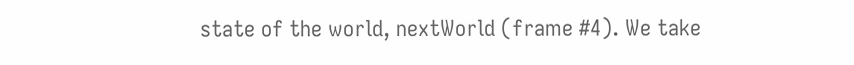state of the world, nextWorld (frame #4). We take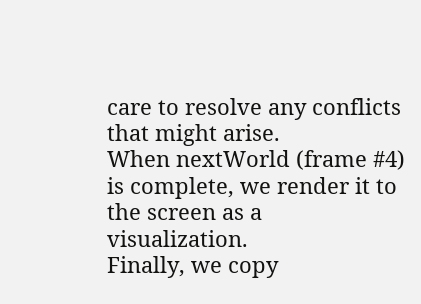care to resolve any conflicts that might arise.
When nextWorld (frame #4) is complete, we render it to the screen as a visualization.
Finally, we copy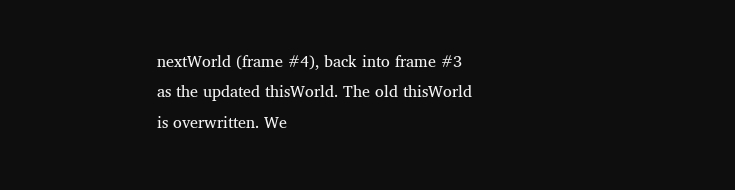nextWorld (frame #4), back into frame #3 as the updated thisWorld. The old thisWorld is overwritten. We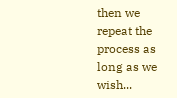then we repeat the process as long as we wish...